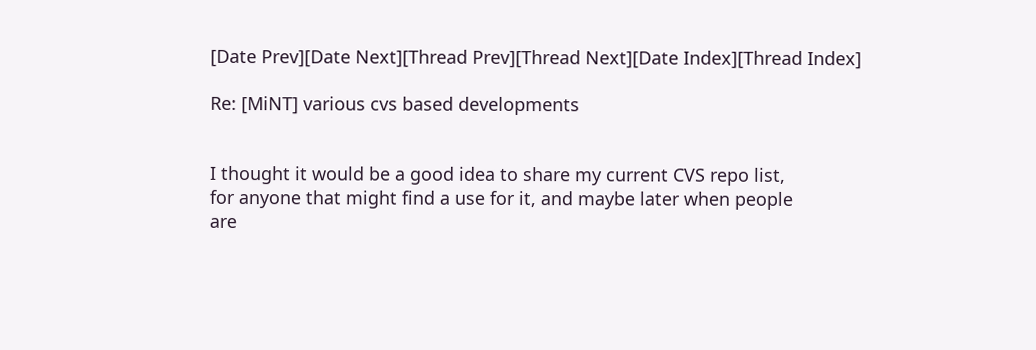[Date Prev][Date Next][Thread Prev][Thread Next][Date Index][Thread Index]

Re: [MiNT] various cvs based developments


I thought it would be a good idea to share my current CVS repo list,
for anyone that might find a use for it, and maybe later when people
are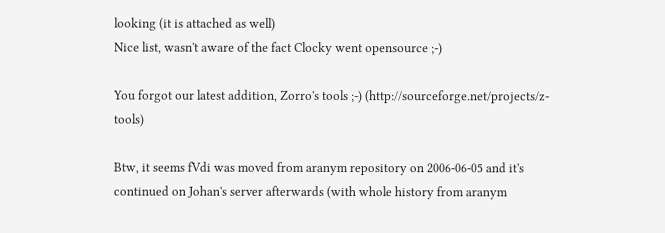looking (it is attached as well)
Nice list, wasn't aware of the fact Clocky went opensource ;-)

You forgot our latest addition, Zorro's tools ;-) (http://sourceforge.net/projects/z-tools)

Btw, it seems fVdi was moved from aranym repository on 2006-06-05 and it's continued on Johan's server afterwards (with whole history from aranym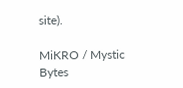site).

MiKRO / Mystic Bytes